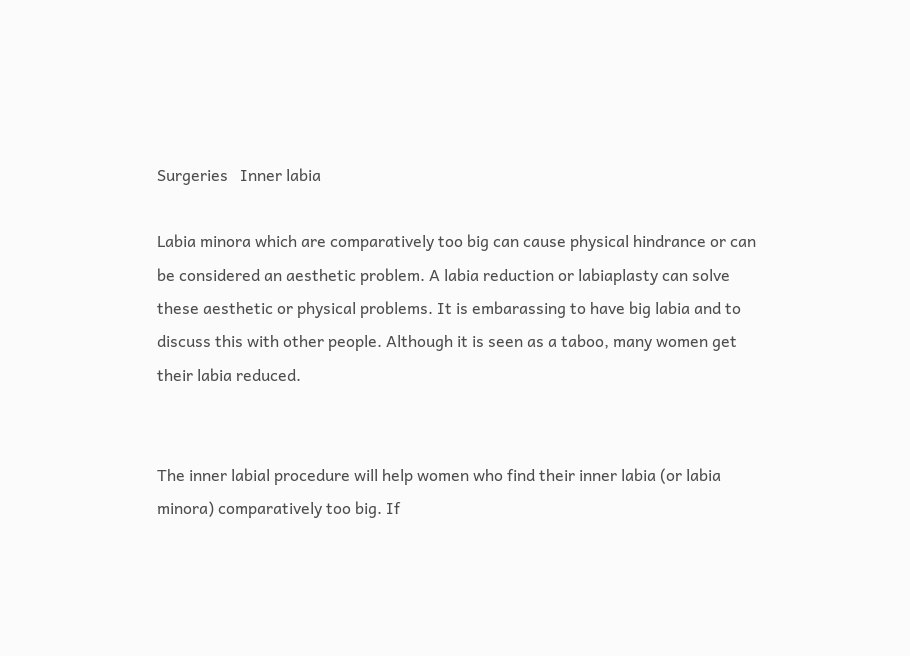Surgeries   Inner labia

Labia minora which are comparatively too big can cause physical hindrance or can be considered an aesthetic problem. A labia reduction or labiaplasty can solve these aesthetic or physical problems. It is embarassing to have big labia and to discuss this with other people. Although it is seen as a taboo, many women get their labia reduced.


The inner labial procedure will help women who find their inner labia (or labia minora) comparatively too big. If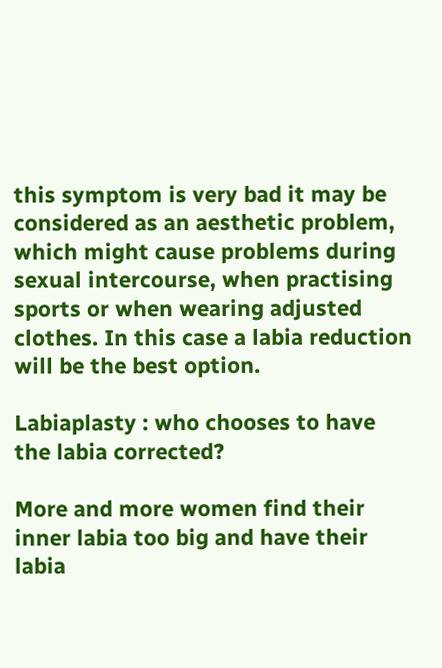this symptom is very bad it may be considered as an aesthetic problem, which might cause problems during sexual intercourse, when practising sports or when wearing adjusted clothes. In this case a labia reduction will be the best option.

Labiaplasty : who chooses to have the labia corrected?

More and more women find their inner labia too big and have their labia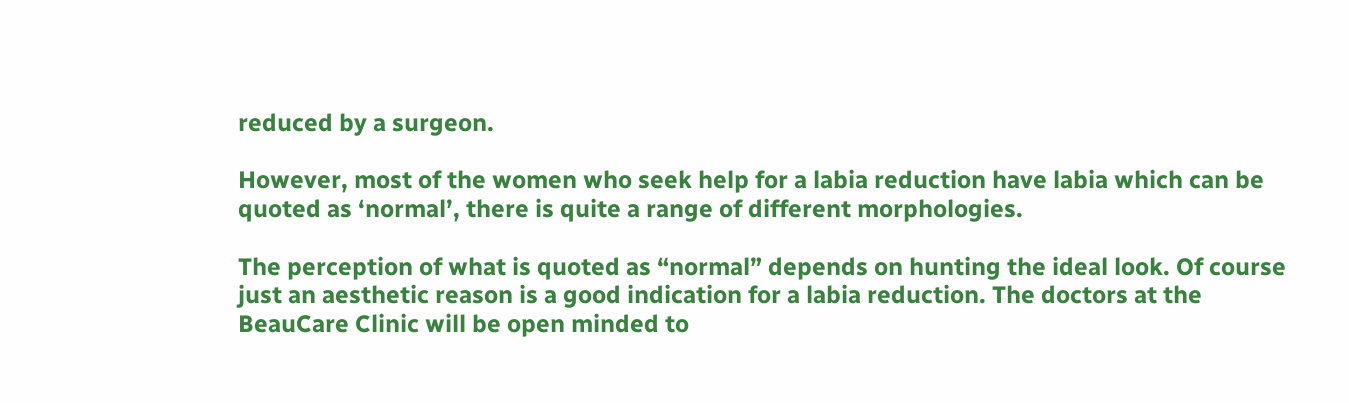reduced by a surgeon.

However, most of the women who seek help for a labia reduction have labia which can be quoted as ‘normal’, there is quite a range of different morphologies.

The perception of what is quoted as “normal” depends on hunting the ideal look. Of course just an aesthetic reason is a good indication for a labia reduction. The doctors at the BeauCare Clinic will be open minded to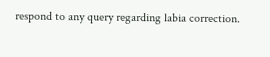respond to any query regarding labia correction.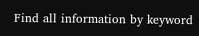Find all information by keyword